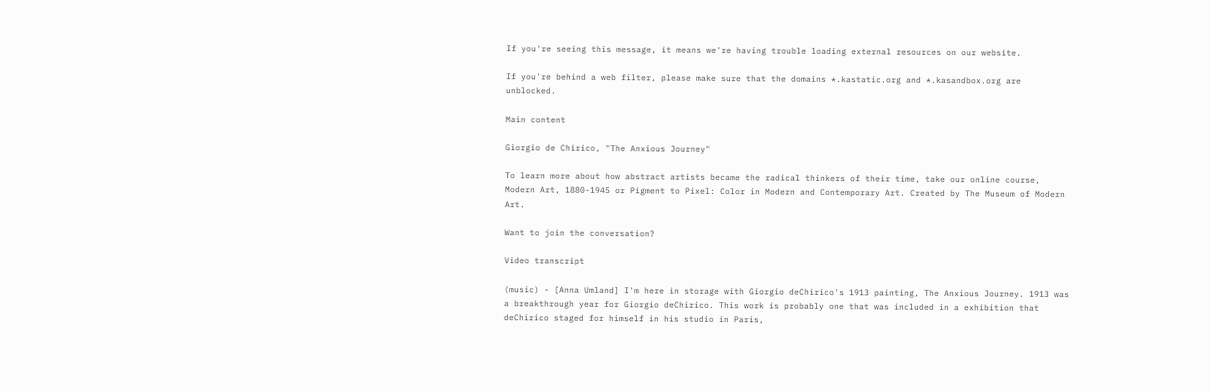If you're seeing this message, it means we're having trouble loading external resources on our website.

If you're behind a web filter, please make sure that the domains *.kastatic.org and *.kasandbox.org are unblocked.

Main content

Giorgio de Chirico, "The Anxious Journey"

To learn more about how abstract artists became the radical thinkers of their time, take our online course, Modern Art, 1880-1945 or Pigment to Pixel: Color in Modern and Contemporary Art. Created by The Museum of Modern Art.

Want to join the conversation?

Video transcript

(music) - [Anna Umland] I'm here in storage with Giorgio deChirico's 1913 painting, The Anxious Journey. 1913 was a breakthrough year for Giorgio deChirico. This work is probably one that was included in a exhibition that deChirico staged for himself in his studio in Paris,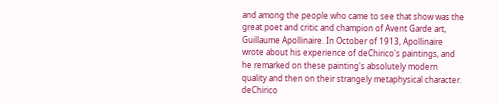and among the people who came to see that show was the great poet and critic and champion of Avent Garde art, Guillaume Apollinaire. In October of 1913, Apollinaire wrote about his experience of deChirico's paintings, and he remarked on these painting's absolutely modern quality and then on their strangely metaphysical character. deChirico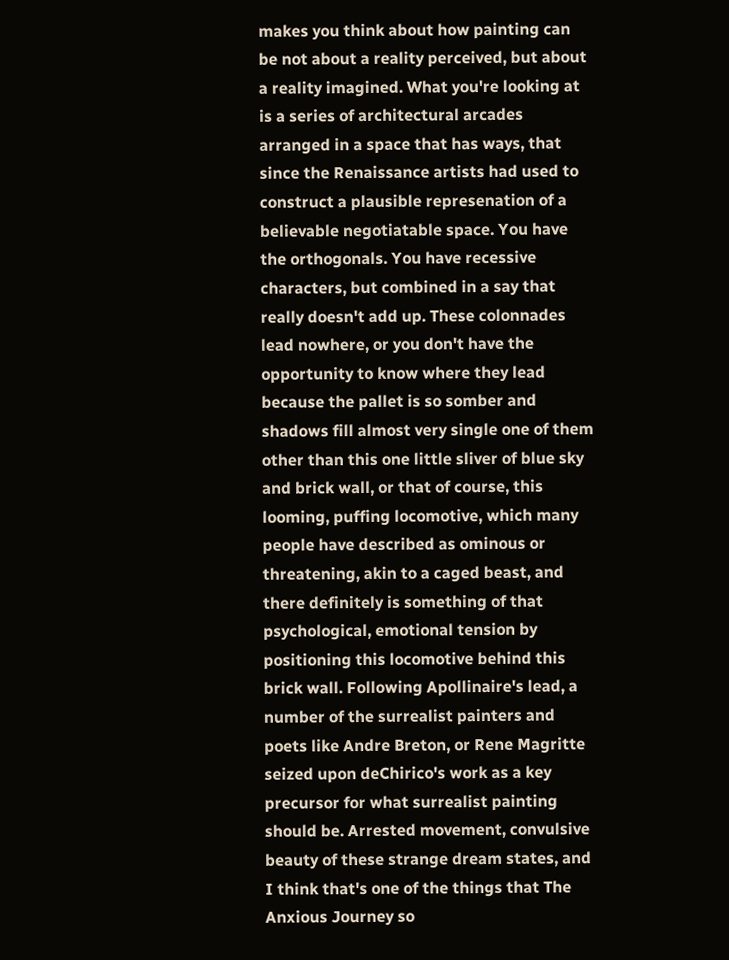makes you think about how painting can be not about a reality perceived, but about a reality imagined. What you're looking at is a series of architectural arcades arranged in a space that has ways, that since the Renaissance artists had used to construct a plausible represenation of a believable negotiatable space. You have the orthogonals. You have recessive characters, but combined in a say that really doesn't add up. These colonnades lead nowhere, or you don't have the opportunity to know where they lead because the pallet is so somber and shadows fill almost very single one of them other than this one little sliver of blue sky and brick wall, or that of course, this looming, puffing locomotive, which many people have described as ominous or threatening, akin to a caged beast, and there definitely is something of that psychological, emotional tension by positioning this locomotive behind this brick wall. Following Apollinaire's lead, a number of the surrealist painters and poets like Andre Breton, or Rene Magritte seized upon deChirico's work as a key precursor for what surrealist painting should be. Arrested movement, convulsive beauty of these strange dream states, and I think that's one of the things that The Anxious Journey so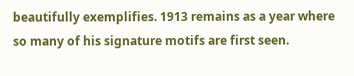beautifully exemplifies. 1913 remains as a year where so many of his signature motifs are first seen.